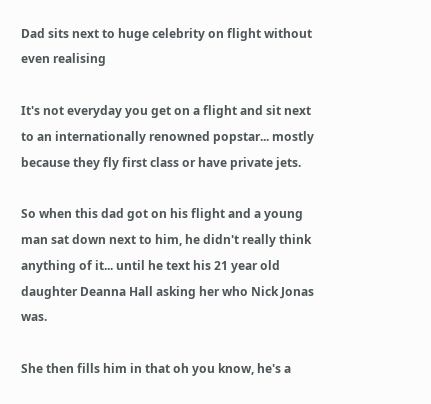Dad sits next to huge celebrity on flight without even realising

It's not everyday you get on a flight and sit next to an internationally renowned popstar... mostly because they fly first class or have private jets.

So when this dad got on his flight and a young man sat down next to him, he didn't really think anything of it... until he text his 21 year old daughter Deanna Hall asking her who Nick Jonas was.

She then fills him in that oh you know, he's a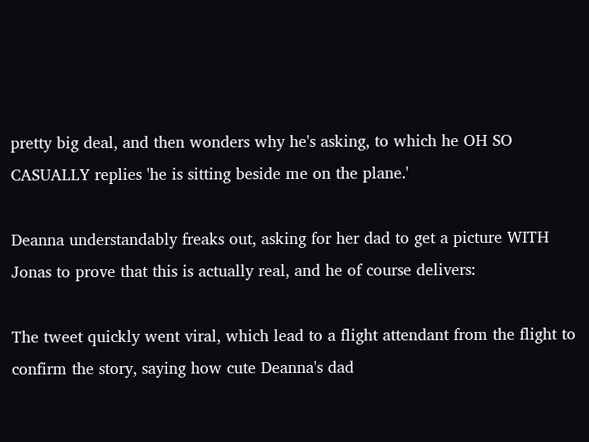pretty big deal, and then wonders why he's asking, to which he OH SO CASUALLY replies 'he is sitting beside me on the plane.'

Deanna understandably freaks out, asking for her dad to get a picture WITH Jonas to prove that this is actually real, and he of course delivers:

The tweet quickly went viral, which lead to a flight attendant from the flight to confirm the story, saying how cute Deanna's dad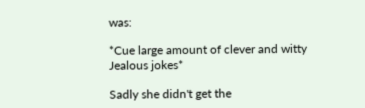was:

*Cue large amount of clever and witty Jealous jokes*

Sadly she didn't get the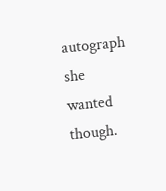autograph she wanted though.